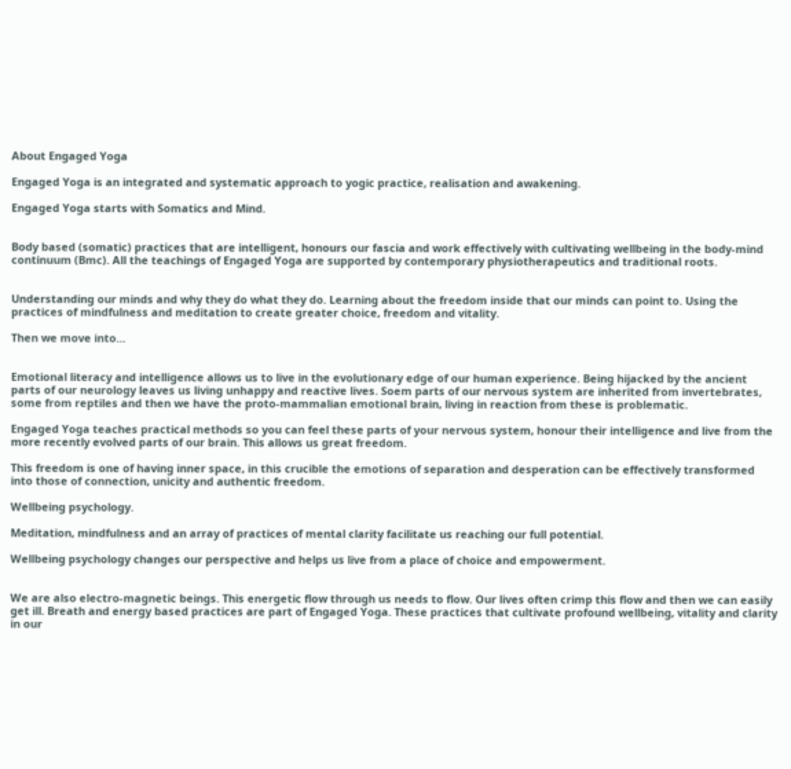About Engaged Yoga

Engaged Yoga is an integrated and systematic approach to yogic practice, realisation and awakening.

Engaged Yoga starts with Somatics and Mind.


Body based (somatic) practices that are intelligent, honours our fascia and work effectively with cultivating wellbeing in the body-mind continuum (Bmc). All the teachings of Engaged Yoga are supported by contemporary physiotherapeutics and traditional roots.


Understanding our minds and why they do what they do. Learning about the freedom inside that our minds can point to. Using the practices of mindfulness and meditation to create greater choice, freedom and vitality.

Then we move into…


Emotional literacy and intelligence allows us to live in the evolutionary edge of our human experience. Being hijacked by the ancient parts of our neurology leaves us living unhappy and reactive lives. Soem parts of our nervous system are inherited from invertebrates, some from reptiles and then we have the proto-mammalian emotional brain, living in reaction from these is problematic.

Engaged Yoga teaches practical methods so you can feel these parts of your nervous system, honour their intelligence and live from the more recently evolved parts of our brain. This allows us great freedom.

This freedom is one of having inner space, in this crucible the emotions of separation and desperation can be effectively transformed into those of connection, unicity and authentic freedom.

Wellbeing psychology.

Meditation, mindfulness and an array of practices of mental clarity facilitate us reaching our full potential.

Wellbeing psychology changes our perspective and helps us live from a place of choice and empowerment.


We are also electro-magnetic beings. This energetic flow through us needs to flow. Our lives often crimp this flow and then we can easily get ill. Breath and energy based practices are part of Engaged Yoga. These practices that cultivate profound wellbeing, vitality and clarity in our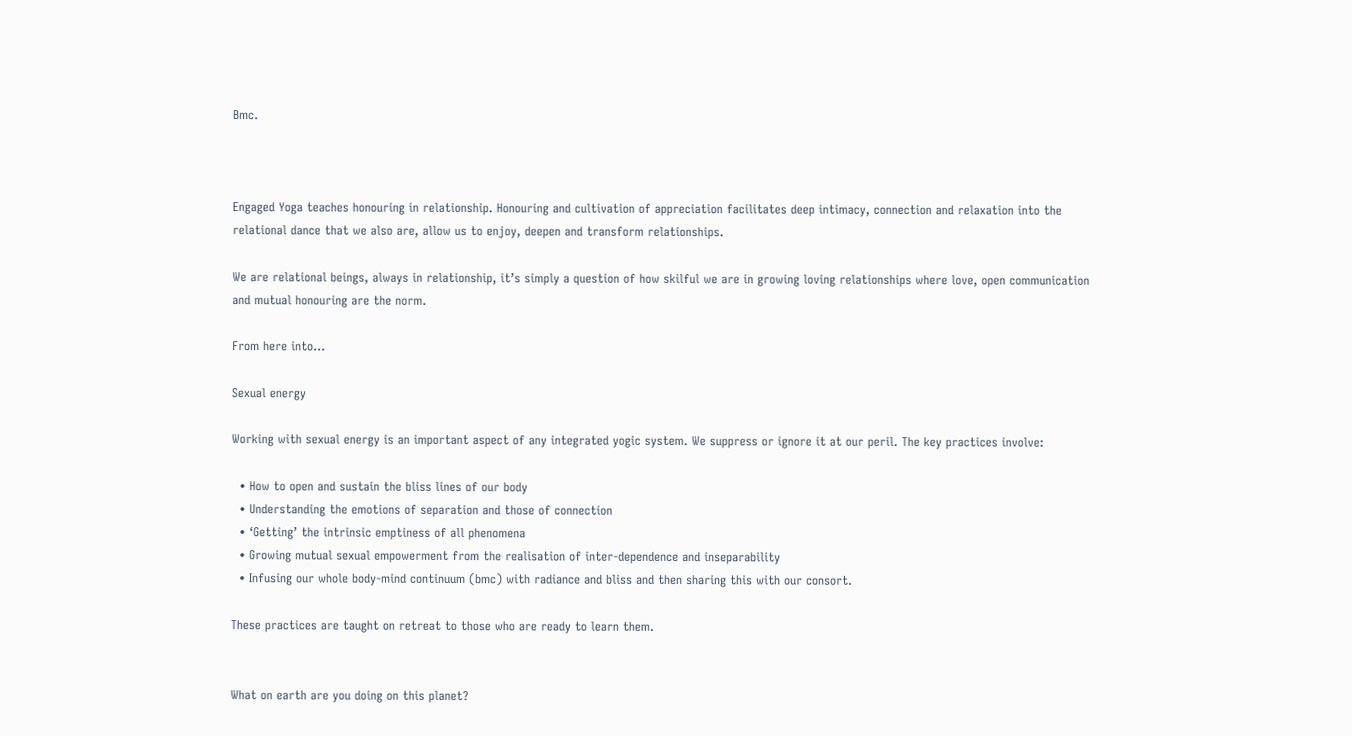Bmc.



Engaged Yoga teaches honouring in relationship. Honouring and cultivation of appreciation facilitates deep intimacy, connection and relaxation into the relational dance that we also are, allow us to enjoy, deepen and transform relationships.

We are relational beings, always in relationship, it’s simply a question of how skilful we are in growing loving relationships where love, open communication and mutual honouring are the norm.

From here into…

Sexual energy

Working with sexual energy is an important aspect of any integrated yogic system. We suppress or ignore it at our peril. The key practices involve:

  • How to open and sustain the bliss lines of our body
  • Understanding the emotions of separation and those of connection
  • ‘Getting’ the intrinsic emptiness of all phenomena
  • Growing mutual sexual empowerment from the realisation of inter-dependence and inseparability
  • Infusing our whole body-mind continuum (bmc) with radiance and bliss and then sharing this with our consort.

These practices are taught on retreat to those who are ready to learn them.


What on earth are you doing on this planet?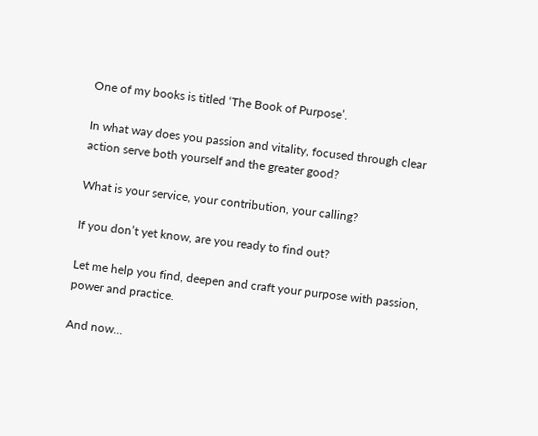One of my books is titled ‘The Book of Purpose’.

In what way does you passion and vitality, focused through clear action serve both yourself and the greater good?

What is your service, your contribution, your calling?

If you don’t yet know, are you ready to find out?

Let me help you find, deepen and craft your purpose with passion, power and practice.

And now…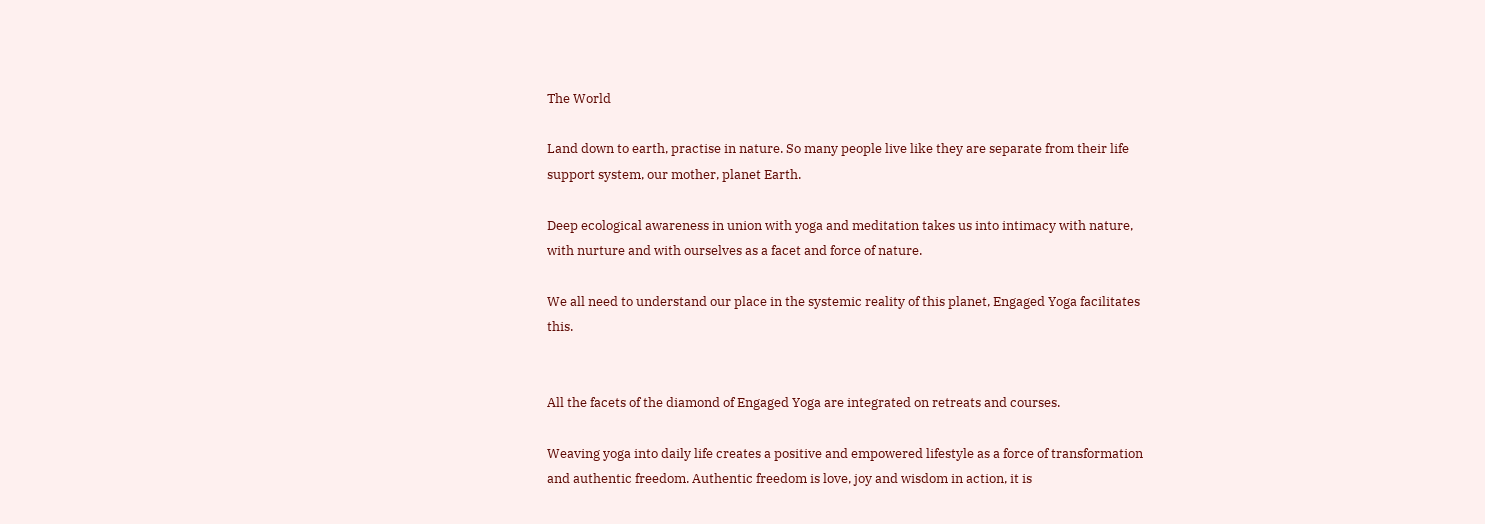The World

Land down to earth, practise in nature. So many people live like they are separate from their life support system, our mother, planet Earth.

Deep ecological awareness in union with yoga and meditation takes us into intimacy with nature, with nurture and with ourselves as a facet and force of nature.

We all need to understand our place in the systemic reality of this planet, Engaged Yoga facilitates this.


All the facets of the diamond of Engaged Yoga are integrated on retreats and courses.

Weaving yoga into daily life creates a positive and empowered lifestyle as a force of transformation and authentic freedom. Authentic freedom is love, joy and wisdom in action, it is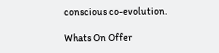conscious co-evolution.

Whats On Offer